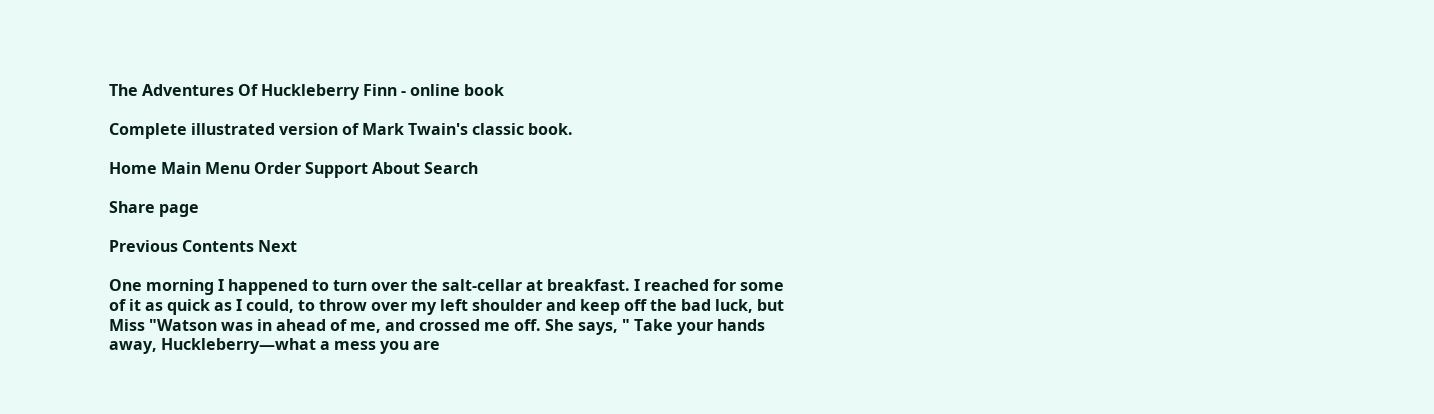The Adventures Of Huckleberry Finn - online book

Complete illustrated version of Mark Twain's classic book.

Home Main Menu Order Support About Search

Share page

Previous Contents Next

One morning I happened to turn over the salt-cellar at breakfast. I reached for some of it as quick as I could, to throw over my left shoulder and keep off the bad luck, but Miss "Watson was in ahead of me, and crossed me off. She says, " Take your hands away, Huckleberry—what a mess you are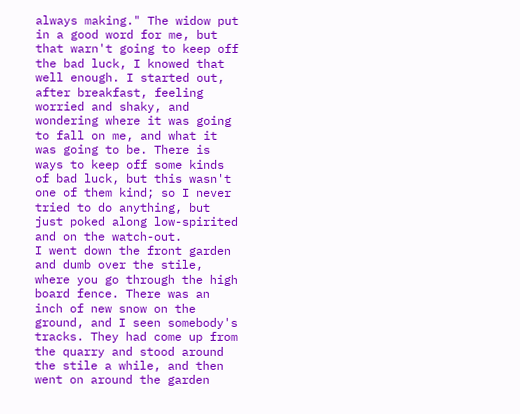always making." The widow put in a good word for me, but that warn't going to keep off the bad luck, I knowed that well enough. I started out, after breakfast, feeling worried and shaky, and wondering where it was going to fall on me, and what it was going to be. There is ways to keep off some kinds of bad luck, but this wasn't one of them kind; so I never tried to do anything, but just poked along low-spirited and on the watch-out.
I went down the front garden and dumb over the stile, where you go through the high board fence. There was an inch of new snow on the ground, and I seen somebody's tracks. They had come up from the quarry and stood around the stile a while, and then went on around the garden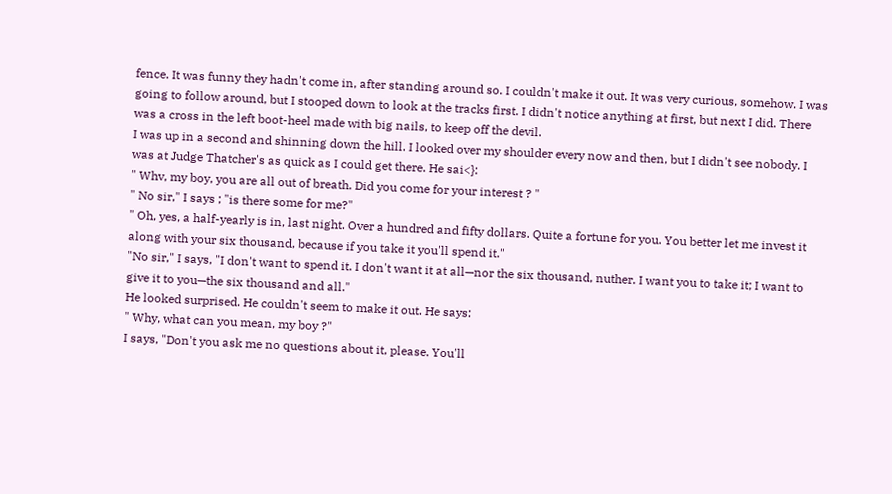fence. It was funny they hadn't come in, after standing around so. I couldn't make it out. It was very curious, somehow. I was going to follow around, but I stooped down to look at the tracks first. I didn't notice anything at first, but next I did. There was a cross in the left boot-heel made with big nails, to keep off the devil.
I was up in a second and shinning down the hill. I looked over my shoulder every now and then, but I didn't see nobody. I was at Judge Thatcher's as quick as I could get there. He sai<}:
" Whv, my boy, you are all out of breath. Did you come for your interest ? "
" No sir," I says ; "is there some for me?"
" Oh, yes, a half-yearly is in, last night. Over a hundred and fifty dollars. Quite a fortune for you. You better let me invest it along with your six thousand, because if you take it you'll spend it."
"No sir," I says, "I don't want to spend it. I don't want it at all—nor the six thousand, nuther. I want you to take it; I want to give it to you—the six thousand and all."
He looked surprised. He couldn't seem to make it out. He says:
" Why, what can you mean, my boy ?"
I says, "Don't you ask me no questions about it, please. You'll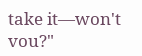take it—won't vou?"